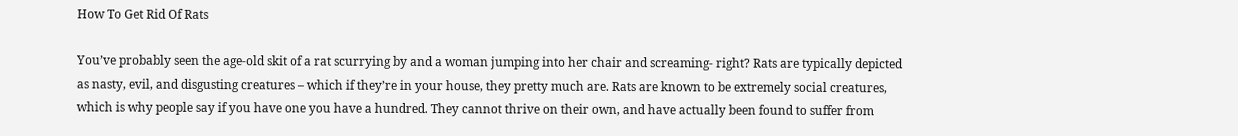How To Get Rid Of Rats

You’ve probably seen the age-old skit of a rat scurrying by and a woman jumping into her chair and screaming- right? Rats are typically depicted as nasty, evil, and disgusting creatures – which if they’re in your house, they pretty much are. Rats are known to be extremely social creatures, which is why people say if you have one you have a hundred. They cannot thrive on their own, and have actually been found to suffer from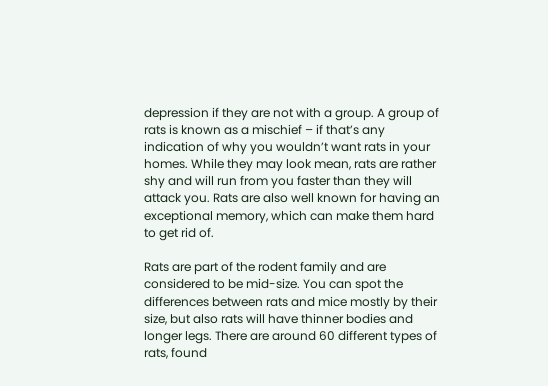depression if they are not with a group. A group of rats is known as a mischief – if that’s any indication of why you wouldn’t want rats in your homes. While they may look mean, rats are rather shy and will run from you faster than they will attack you. Rats are also well known for having an exceptional memory, which can make them hard to get rid of.

Rats are part of the rodent family and are considered to be mid-size. You can spot the differences between rats and mice mostly by their size, but also rats will have thinner bodies and longer legs. There are around 60 different types of rats, found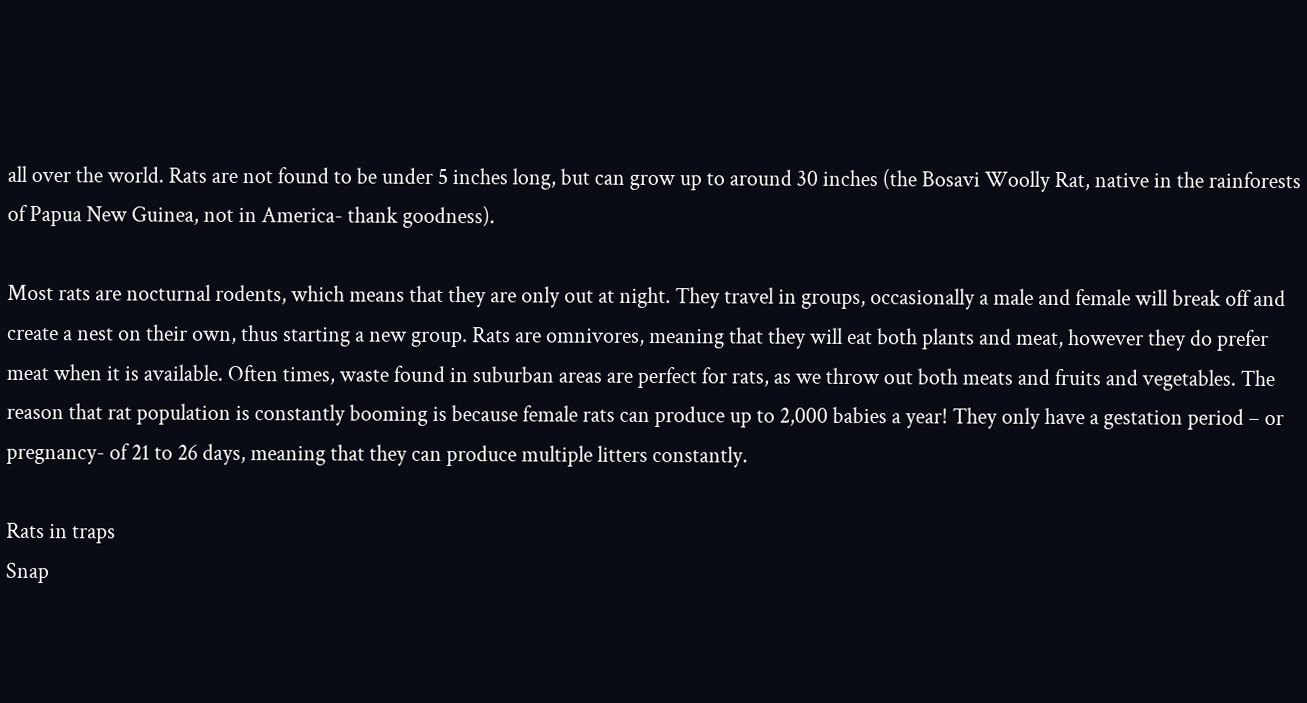all over the world. Rats are not found to be under 5 inches long, but can grow up to around 30 inches (the Bosavi Woolly Rat, native in the rainforests of Papua New Guinea, not in America- thank goodness).

Most rats are nocturnal rodents, which means that they are only out at night. They travel in groups, occasionally a male and female will break off and create a nest on their own, thus starting a new group. Rats are omnivores, meaning that they will eat both plants and meat, however they do prefer meat when it is available. Often times, waste found in suburban areas are perfect for rats, as we throw out both meats and fruits and vegetables. The reason that rat population is constantly booming is because female rats can produce up to 2,000 babies a year! They only have a gestation period – or pregnancy- of 21 to 26 days, meaning that they can produce multiple litters constantly.

Rats in traps
Snap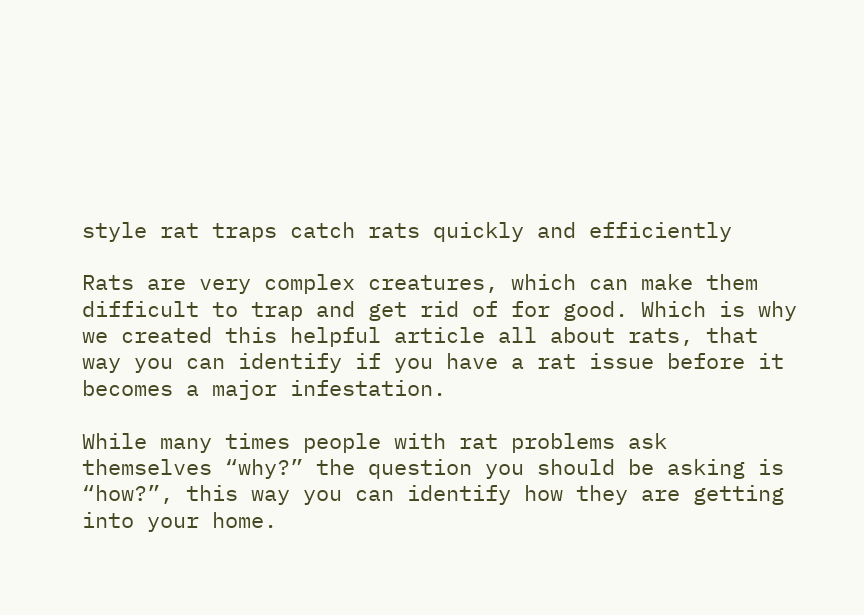style rat traps catch rats quickly and efficiently

Rats are very complex creatures, which can make them difficult to trap and get rid of for good. Which is why we created this helpful article all about rats, that way you can identify if you have a rat issue before it becomes a major infestation.

While many times people with rat problems ask themselves “why?” the question you should be asking is “how?”, this way you can identify how they are getting into your home.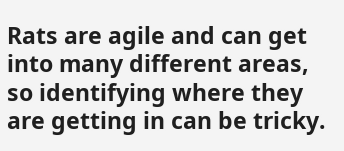Rats are agile and can get into many different areas, so identifying where they are getting in can be tricky.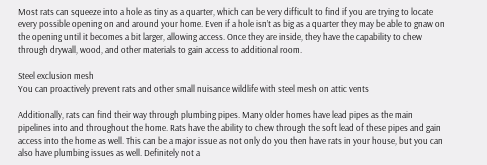Most rats can squeeze into a hole as tiny as a quarter, which can be very difficult to find if you are trying to locate every possible opening on and around your home. Even if a hole isn’t as big as a quarter they may be able to gnaw on the opening until it becomes a bit larger, allowing access. Once they are inside, they have the capability to chew through drywall, wood, and other materials to gain access to additional room.

Steel exclusion mesh
You can proactively prevent rats and other small nuisance wildlife with steel mesh on attic vents

Additionally, rats can find their way through plumbing pipes. Many older homes have lead pipes as the main pipelines into and throughout the home. Rats have the ability to chew through the soft lead of these pipes and gain access into the home as well. This can be a major issue as not only do you then have rats in your house, but you can also have plumbing issues as well. Definitely not a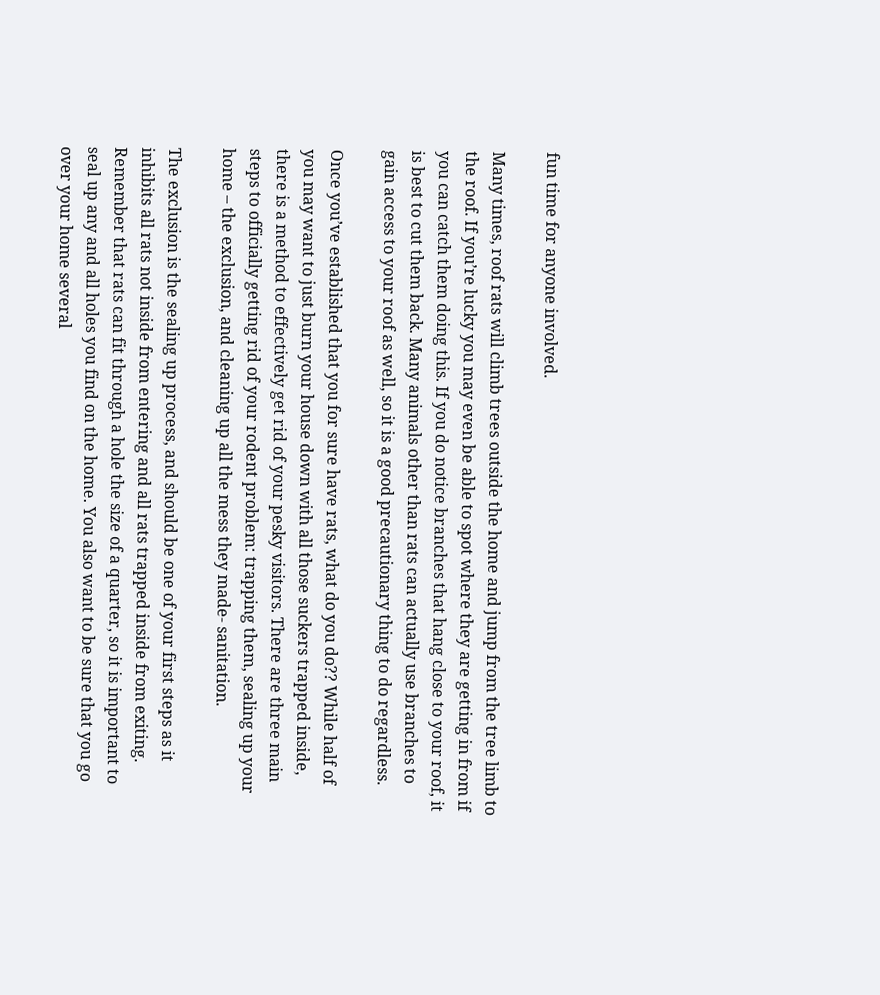fun time for anyone involved.

Many times, roof rats will climb trees outside the home and jump from the tree limb to the roof. If you’re lucky you may even be able to spot where they are getting in from if you can catch them doing this. If you do notice branches that hang close to your roof, it is best to cut them back. Many animals other than rats can actually use branches to gain access to your roof as well, so it is a good precautionary thing to do regardless.

Once you’ve established that you for sure have rats, what do you do?? While half of you may want to just burn your house down with all those suckers trapped inside, there is a method to effectively get rid of your pesky visitors. There are three main steps to officially getting rid of your rodent problem: trapping them, sealing up your home – the exclusion, and cleaning up all the mess they made- sanitation.

The exclusion is the sealing up process, and should be one of your first steps as it inhibits all rats not inside from entering and all rats trapped inside from exiting. Remember that rats can fit through a hole the size of a quarter, so it is important to seal up any and all holes you find on the home. You also want to be sure that you go over your home several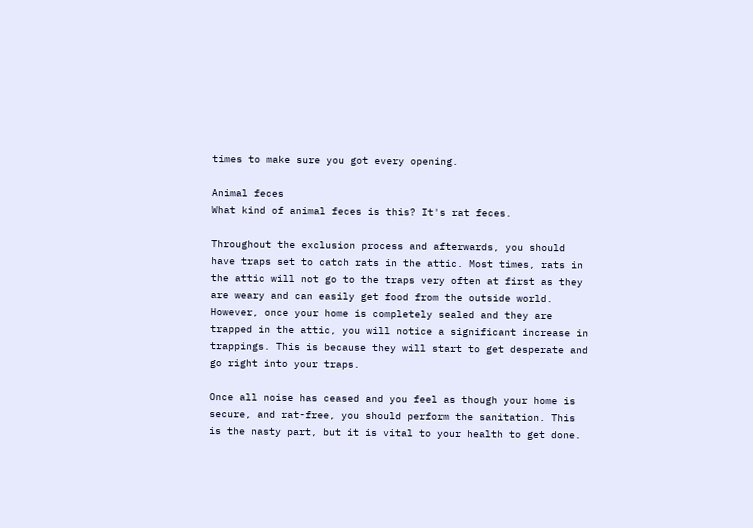times to make sure you got every opening.

Animal feces
What kind of animal feces is this? It's rat feces.

Throughout the exclusion process and afterwards, you should have traps set to catch rats in the attic. Most times, rats in the attic will not go to the traps very often at first as they are weary and can easily get food from the outside world. However, once your home is completely sealed and they are trapped in the attic, you will notice a significant increase in trappings. This is because they will start to get desperate and go right into your traps.

Once all noise has ceased and you feel as though your home is secure, and rat-free, you should perform the sanitation. This is the nasty part, but it is vital to your health to get done.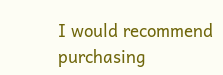I would recommend purchasing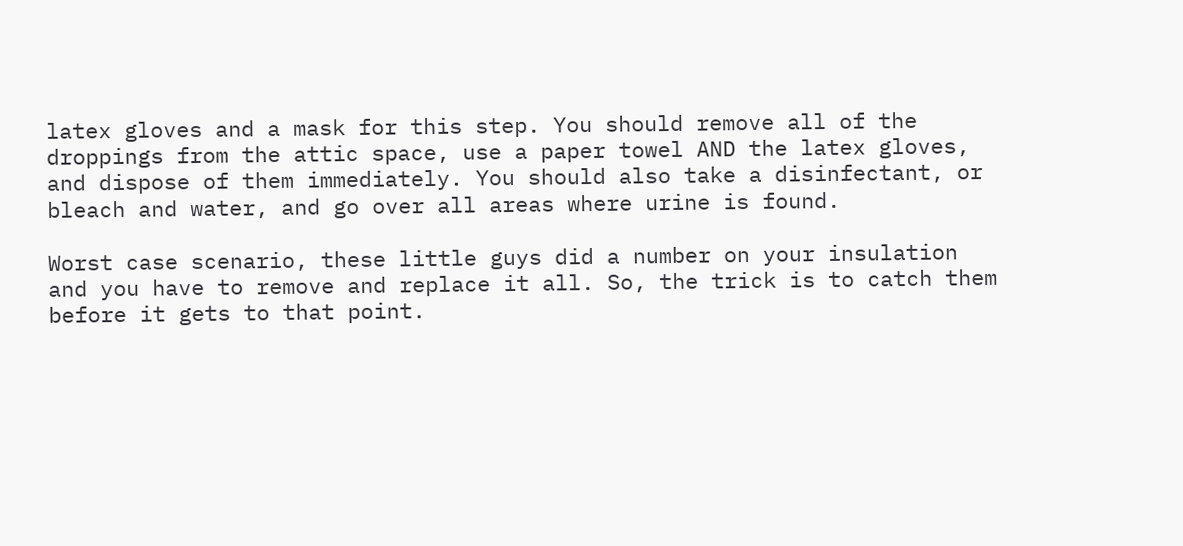latex gloves and a mask for this step. You should remove all of the droppings from the attic space, use a paper towel AND the latex gloves, and dispose of them immediately. You should also take a disinfectant, or bleach and water, and go over all areas where urine is found.

Worst case scenario, these little guys did a number on your insulation and you have to remove and replace it all. So, the trick is to catch them before it gets to that point.